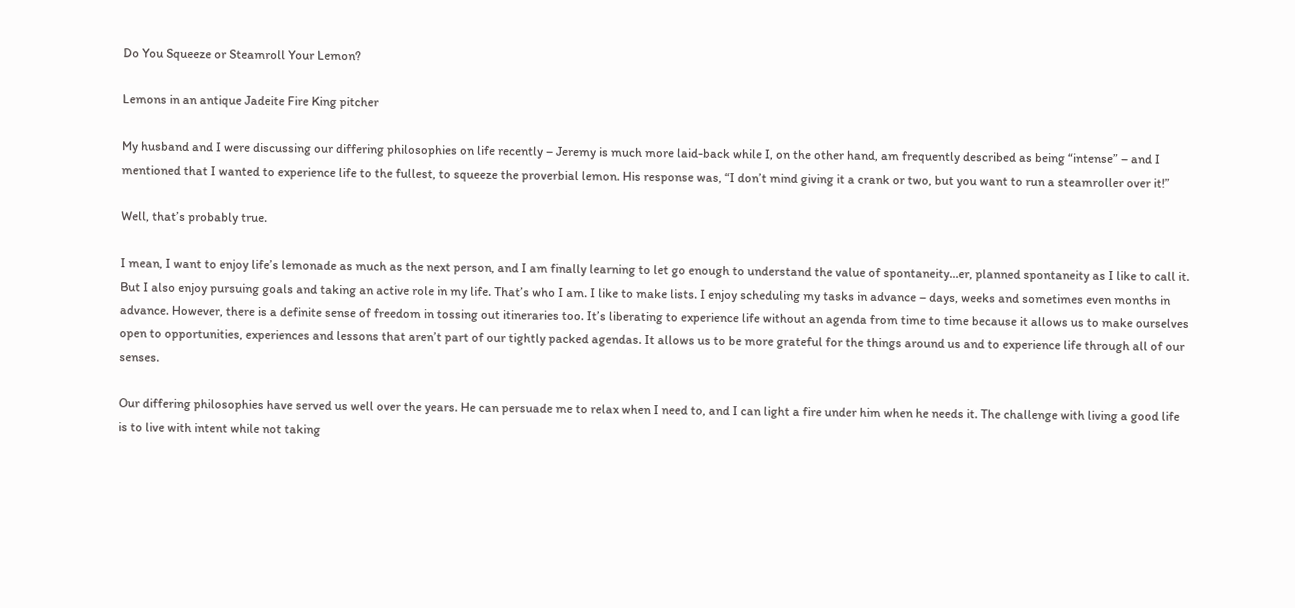Do You Squeeze or Steamroll Your Lemon?

Lemons in an antique Jadeite Fire King pitcher

My husband and I were discussing our differing philosophies on life recently – Jeremy is much more laid-back while I, on the other hand, am frequently described as being “intense” – and I mentioned that I wanted to experience life to the fullest, to squeeze the proverbial lemon. His response was, “I don’t mind giving it a crank or two, but you want to run a steamroller over it!”

Well, that’s probably true.

I mean, I want to enjoy life’s lemonade as much as the next person, and I am finally learning to let go enough to understand the value of spontaneity…er, planned spontaneity as I like to call it. But I also enjoy pursuing goals and taking an active role in my life. That’s who I am. I like to make lists. I enjoy scheduling my tasks in advance – days, weeks and sometimes even months in advance. However, there is a definite sense of freedom in tossing out itineraries too. It’s liberating to experience life without an agenda from time to time because it allows us to make ourselves open to opportunities, experiences and lessons that aren’t part of our tightly packed agendas. It allows us to be more grateful for the things around us and to experience life through all of our senses.

Our differing philosophies have served us well over the years. He can persuade me to relax when I need to, and I can light a fire under him when he needs it. The challenge with living a good life is to live with intent while not taking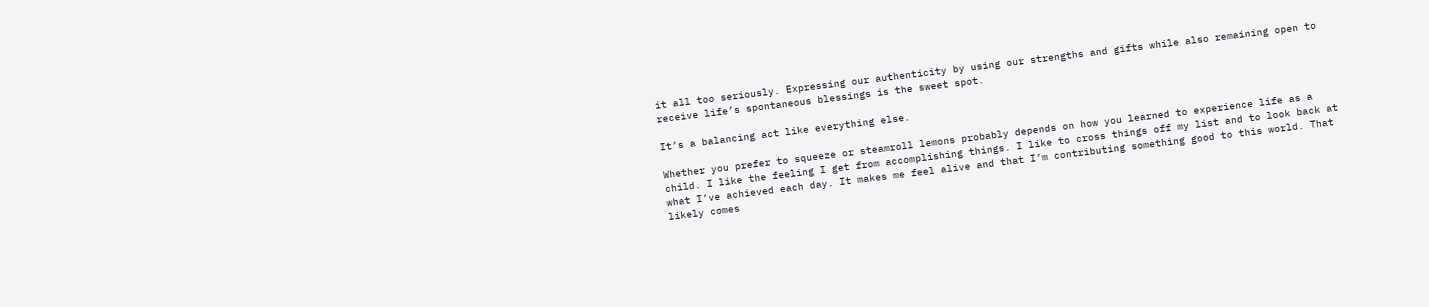it all too seriously. Expressing our authenticity by using our strengths and gifts while also remaining open to receive life’s spontaneous blessings is the sweet spot.

It’s a balancing act like everything else.

Whether you prefer to squeeze or steamroll lemons probably depends on how you learned to experience life as a child. I like the feeling I get from accomplishing things. I like to cross things off my list and to look back at what I’ve achieved each day. It makes me feel alive and that I’m contributing something good to this world. That likely comes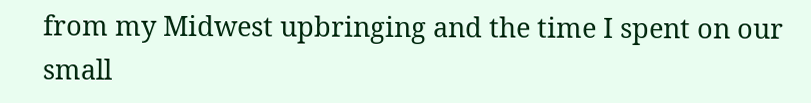from my Midwest upbringing and the time I spent on our small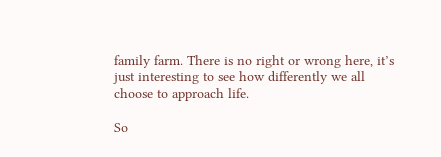family farm. There is no right or wrong here, it’s just interesting to see how differently we all choose to approach life.

So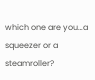which one are you…a squeezer or a steamroller?